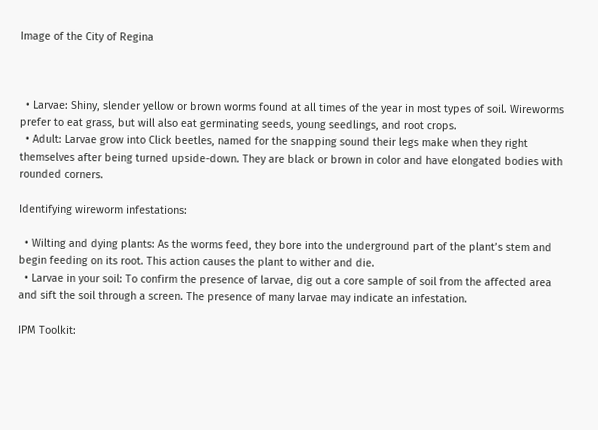Image of the City of Regina



  • Larvae: Shiny, slender yellow or brown worms found at all times of the year in most types of soil. Wireworms prefer to eat grass, but will also eat germinating seeds, young seedlings, and root crops.
  • Adult: Larvae grow into Click beetles, named for the snapping sound their legs make when they right themselves after being turned upside-down. They are black or brown in color and have elongated bodies with rounded corners.

Identifying wireworm infestations:

  • Wilting and dying plants: As the worms feed, they bore into the underground part of the plant’s stem and begin feeding on its root. This action causes the plant to wither and die.
  • Larvae in your soil: To confirm the presence of larvae, dig out a core sample of soil from the affected area and sift the soil through a screen. The presence of many larvae may indicate an infestation.

IPM Toolkit: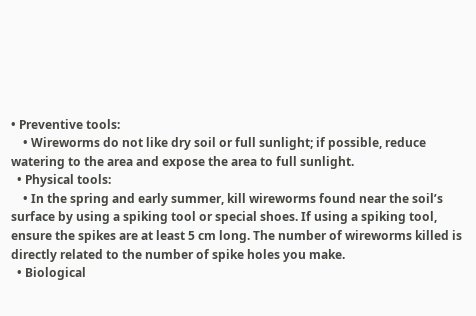• Preventive tools:
    • Wireworms do not like dry soil or full sunlight; if possible, reduce watering to the area and expose the area to full sunlight.
  • Physical tools:
    • In the spring and early summer, kill wireworms found near the soil’s surface by using a spiking tool or special shoes. If using a spiking tool, ensure the spikes are at least 5 cm long. The number of wireworms killed is directly related to the number of spike holes you make.
  • Biological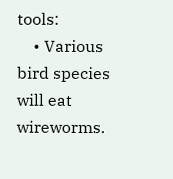tools:
    • Various bird species will eat wireworms.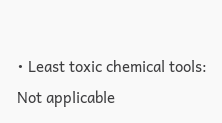• Least toxic chemical tools: Not applicable